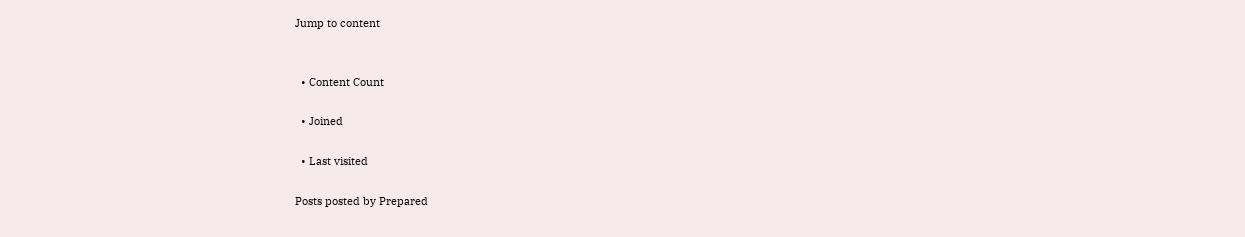Jump to content


  • Content Count

  • Joined

  • Last visited

Posts posted by Prepared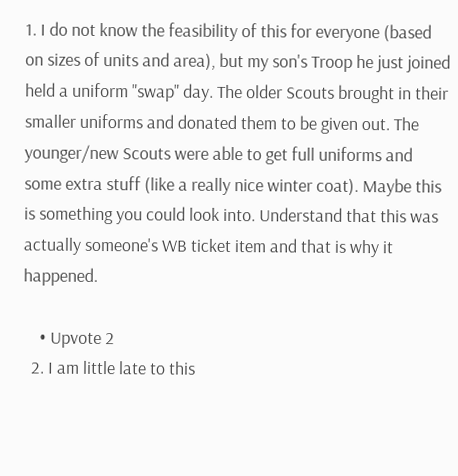1. I do not know the feasibility of this for everyone (based on sizes of units and area), but my son's Troop he just joined held a uniform "swap" day. The older Scouts brought in their smaller uniforms and donated them to be given out. The younger/new Scouts were able to get full uniforms and some extra stuff (like a really nice winter coat). Maybe this is something you could look into. Understand that this was actually someone's WB ticket item and that is why it happened.

    • Upvote 2
  2. I am little late to this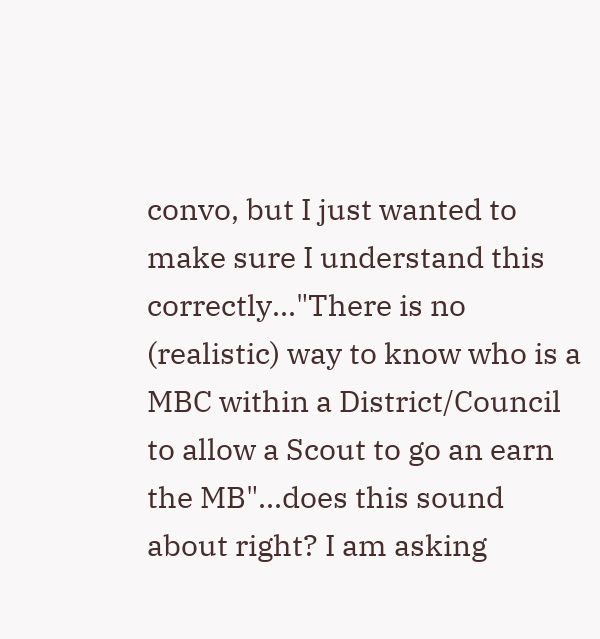convo, but I just wanted to make sure I understand this correctly..."There is no (realistic) way to know who is a MBC within a District/Council to allow a Scout to go an earn the MB"...does this sound about right? I am asking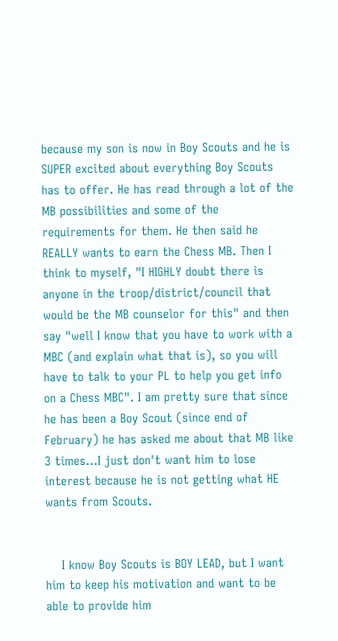because my son is now in Boy Scouts and he is SUPER excited about everything Boy Scouts has to offer. He has read through a lot of the MB possibilities and some of the requirements for them. He then said he REALLY wants to earn the Chess MB. Then I think to myself, "I HIGHLY doubt there is anyone in the troop/district/council that would be the MB counselor for this" and then say "well I know that you have to work with a MBC (and explain what that is), so you will have to talk to your PL to help you get info on a Chess MBC". I am pretty sure that since he has been a Boy Scout (since end of February) he has asked me about that MB like 3 times...I just don't want him to lose interest because he is not getting what HE wants from Scouts.


    I know Boy Scouts is BOY LEAD, but I want him to keep his motivation and want to be able to provide him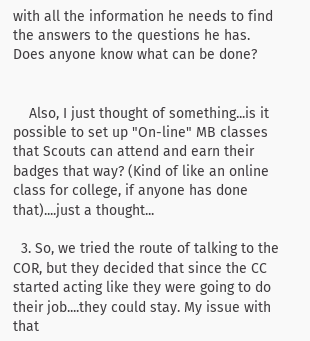with all the information he needs to find the answers to the questions he has. Does anyone know what can be done?


    Also, I just thought of something...is it possible to set up "On-line" MB classes that Scouts can attend and earn their badges that way? (Kind of like an online class for college, if anyone has done that)....just a thought...

  3. So, we tried the route of talking to the COR, but they decided that since the CC started acting like they were going to do their job....they could stay. My issue with that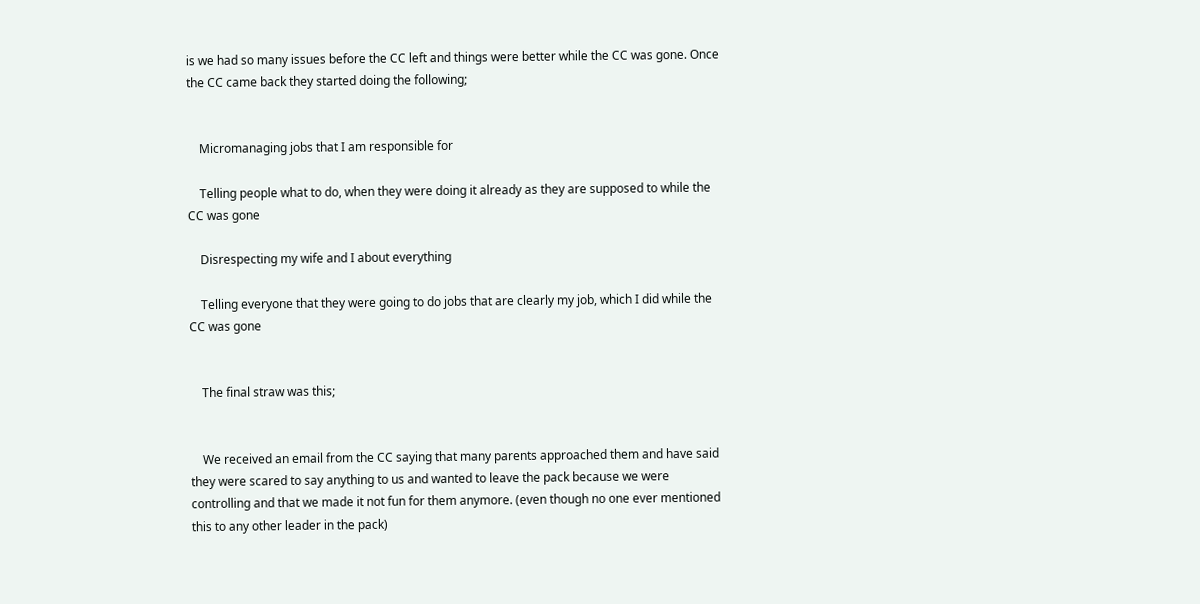is we had so many issues before the CC left and things were better while the CC was gone. Once the CC came back they started doing the following;


    Micromanaging jobs that I am responsible for

    Telling people what to do, when they were doing it already as they are supposed to while the CC was gone

    Disrespecting my wife and I about everything

    Telling everyone that they were going to do jobs that are clearly my job, which I did while the CC was gone


    The final straw was this;


    We received an email from the CC saying that many parents approached them and have said they were scared to say anything to us and wanted to leave the pack because we were controlling and that we made it not fun for them anymore. (even though no one ever mentioned this to any other leader in the pack)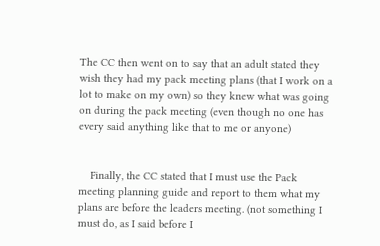The CC then went on to say that an adult stated they wish they had my pack meeting plans (that I work on a lot to make on my own) so they knew what was going on during the pack meeting (even though no one has every said anything like that to me or anyone)


    Finally, the CC stated that I must use the Pack meeting planning guide and report to them what my plans are before the leaders meeting. (not something I must do, as I said before I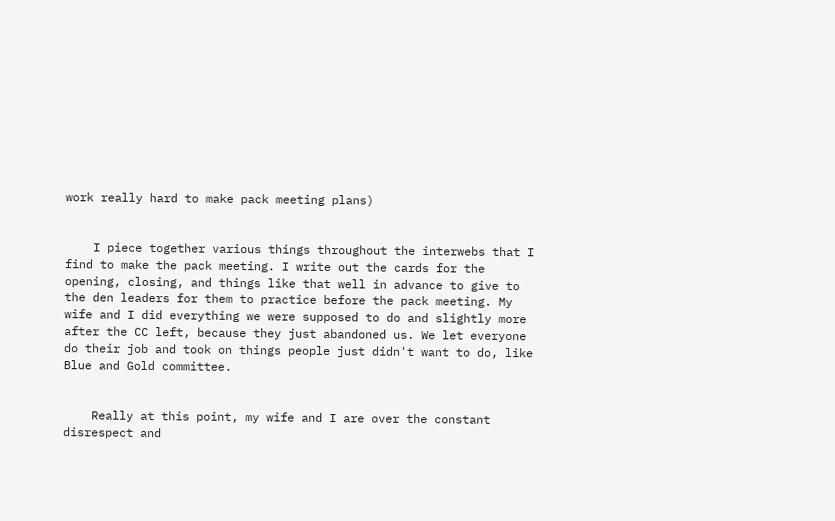work really hard to make pack meeting plans)


    I piece together various things throughout the interwebs that I find to make the pack meeting. I write out the cards for the opening, closing, and things like that well in advance to give to the den leaders for them to practice before the pack meeting. My wife and I did everything we were supposed to do and slightly more after the CC left, because they just abandoned us. We let everyone do their job and took on things people just didn't want to do, like Blue and Gold committee.


    Really at this point, my wife and I are over the constant disrespect and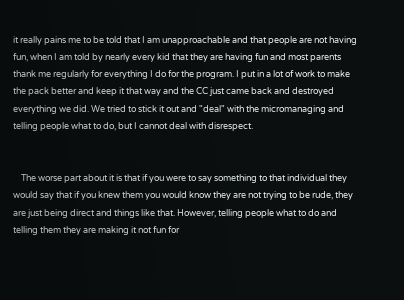it really pains me to be told that I am unapproachable and that people are not having fun, when I am told by nearly every kid that they are having fun and most parents thank me regularly for everything I do for the program. I put in a lot of work to make the pack better and keep it that way and the CC just came back and destroyed everything we did. We tried to stick it out and "deal" with the micromanaging and telling people what to do, but I cannot deal with disrespect.


    The worse part about it is that if you were to say something to that individual they would say that if you knew them you would know they are not trying to be rude, they are just being direct and things like that. However, telling people what to do and telling them they are making it not fun for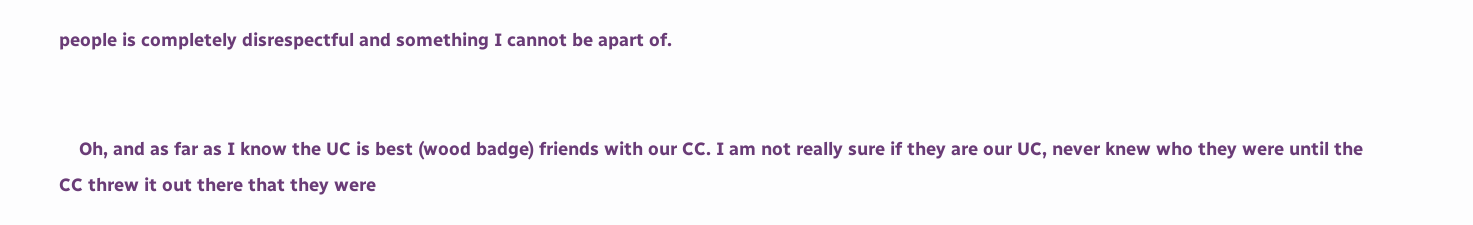people is completely disrespectful and something I cannot be apart of.


    Oh, and as far as I know the UC is best (wood badge) friends with our CC. I am not really sure if they are our UC, never knew who they were until the CC threw it out there that they were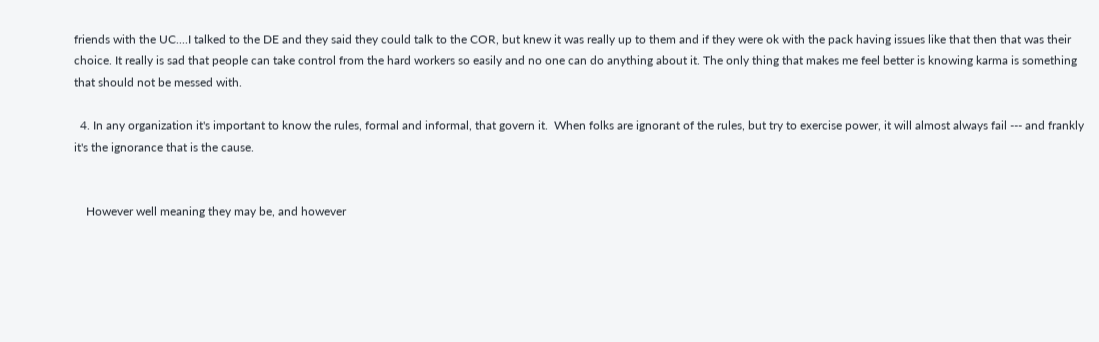friends with the UC....I talked to the DE and they said they could talk to the COR, but knew it was really up to them and if they were ok with the pack having issues like that then that was their choice. It really is sad that people can take control from the hard workers so easily and no one can do anything about it. The only thing that makes me feel better is knowing karma is something that should not be messed with.

  4. In any organization it's important to know the rules, formal and informal, that govern it.  When folks are ignorant of the rules, but try to exercise power, it will almost always fail --- and frankly it's the ignorance that is the cause.


    However well meaning they may be, and however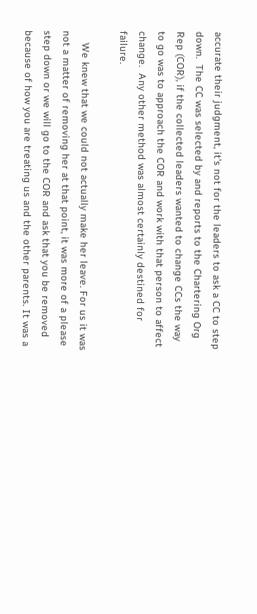accurate their judgment, it's not for the leaders to ask a CC to step down.  The CC was selected by and reports to the Chartering Org Rep (COR), if the collected leaders wanted to change CCs the way to go was to approach the COR and work with that person to affect change.  Any other method was almost certainly destined for failure.

    We knew that we could not actually make her leave. For us it was not a matter of removing her at that point, it was more of a please step down or we will go to the COR and ask that you be removed because of how you are treating us and the other parents. It was a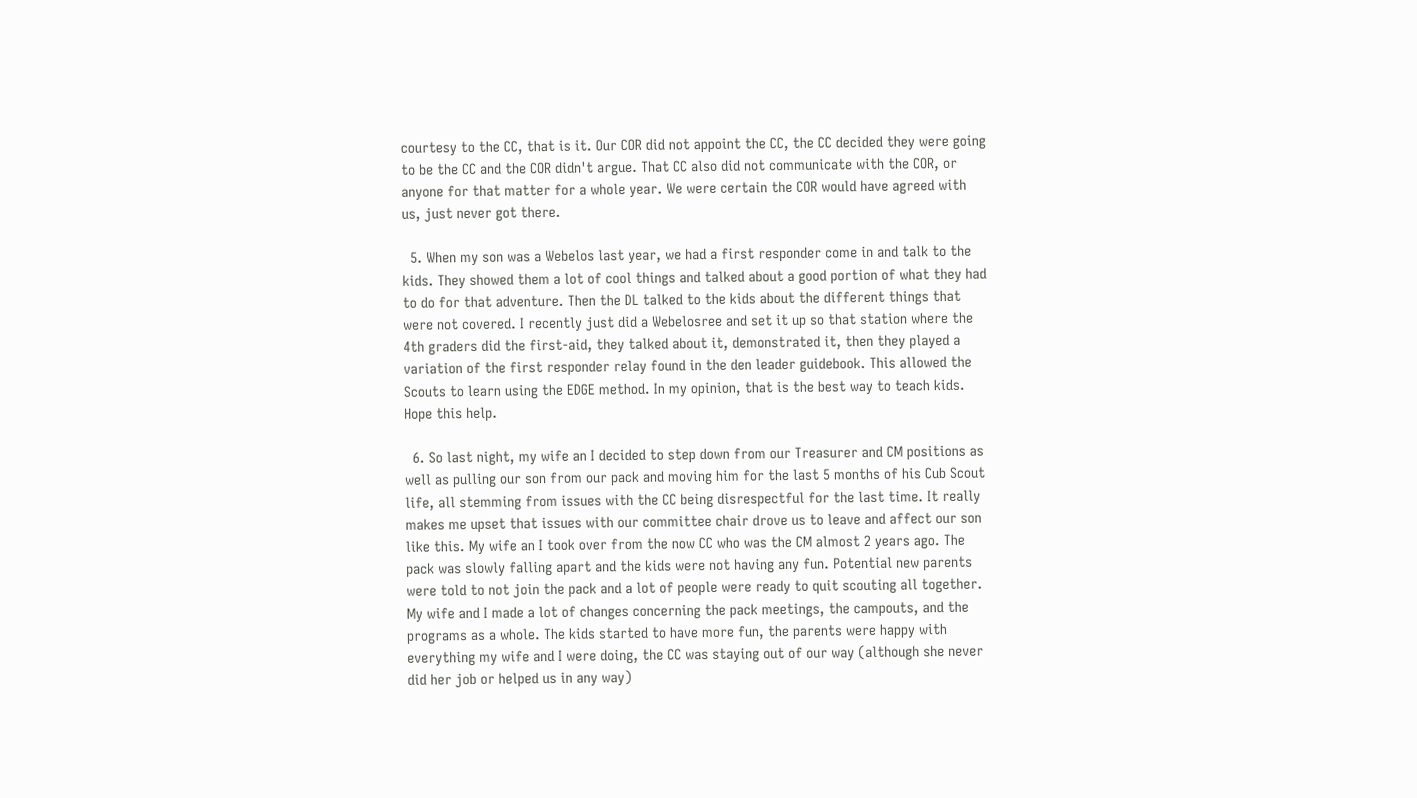courtesy to the CC, that is it. Our COR did not appoint the CC, the CC decided they were going to be the CC and the COR didn't argue. That CC also did not communicate with the COR, or anyone for that matter for a whole year. We were certain the COR would have agreed with us, just never got there.

  5. When my son was a Webelos last year, we had a first responder come in and talk to the kids. They showed them a lot of cool things and talked about a good portion of what they had to do for that adventure. Then the DL talked to the kids about the different things that were not covered. I recently just did a Webelosree and set it up so that station where the 4th graders did the first-aid, they talked about it, demonstrated it, then they played a variation of the first responder relay found in the den leader guidebook. This allowed the Scouts to learn using the EDGE method. In my opinion, that is the best way to teach kids. Hope this help.

  6. So last night, my wife an I decided to step down from our Treasurer and CM positions as well as pulling our son from our pack and moving him for the last 5 months of his Cub Scout life, all stemming from issues with the CC being disrespectful for the last time. It really makes me upset that issues with our committee chair drove us to leave and affect our son like this. My wife an I took over from the now CC who was the CM almost 2 years ago. The pack was slowly falling apart and the kids were not having any fun. Potential new parents were told to not join the pack and a lot of people were ready to quit scouting all together. My wife and I made a lot of changes concerning the pack meetings, the campouts, and the programs as a whole. The kids started to have more fun, the parents were happy with everything my wife and I were doing, the CC was staying out of our way (although she never did her job or helped us in any way)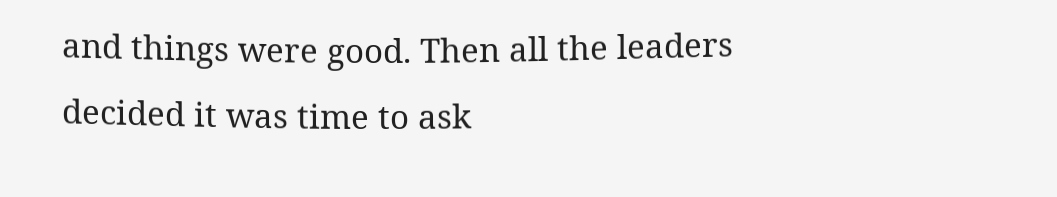and things were good. Then all the leaders decided it was time to ask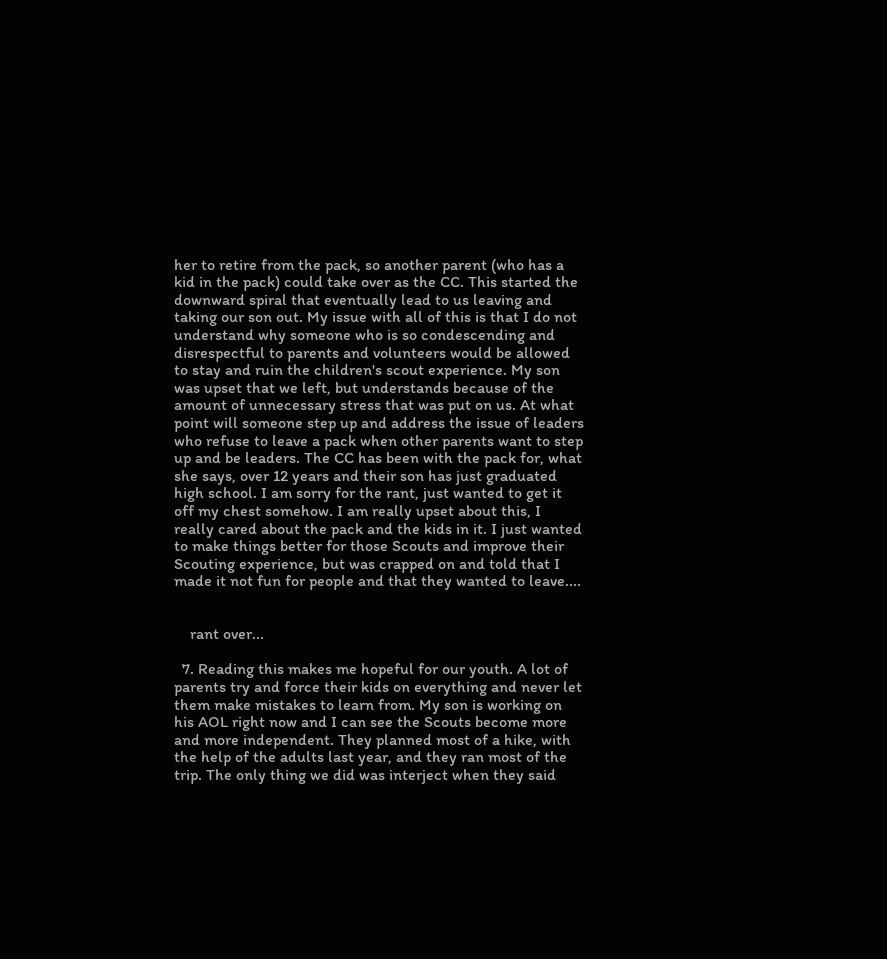her to retire from the pack, so another parent (who has a kid in the pack) could take over as the CC. This started the downward spiral that eventually lead to us leaving and taking our son out. My issue with all of this is that I do not understand why someone who is so condescending and disrespectful to parents and volunteers would be allowed to stay and ruin the children's scout experience. My son was upset that we left, but understands because of the amount of unnecessary stress that was put on us. At what point will someone step up and address the issue of leaders who refuse to leave a pack when other parents want to step up and be leaders. The CC has been with the pack for, what she says, over 12 years and their son has just graduated high school. I am sorry for the rant, just wanted to get it off my chest somehow. I am really upset about this, I really cared about the pack and the kids in it. I just wanted to make things better for those Scouts and improve their Scouting experience, but was crapped on and told that I made it not fun for people and that they wanted to leave....


    rant over...

  7. Reading this makes me hopeful for our youth. A lot of parents try and force their kids on everything and never let them make mistakes to learn from. My son is working on his AOL right now and I can see the Scouts become more and more independent. They planned most of a hike, with the help of the adults last year, and they ran most of the trip. The only thing we did was interject when they said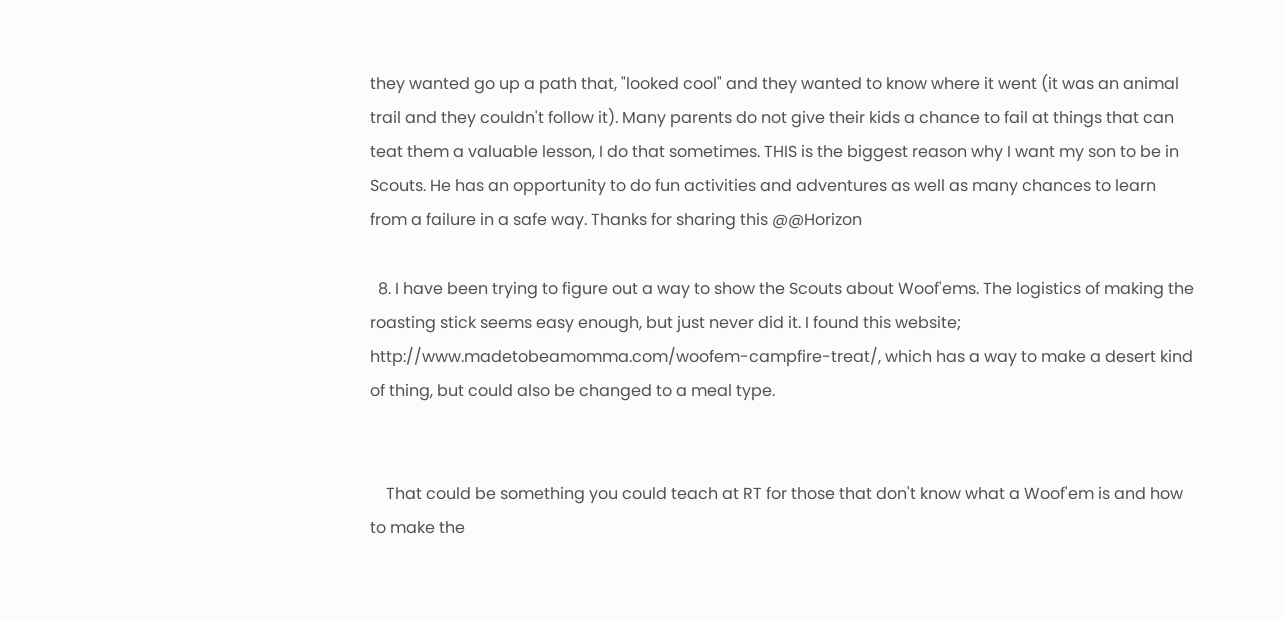they wanted go up a path that, "looked cool" and they wanted to know where it went (it was an animal trail and they couldn't follow it). Many parents do not give their kids a chance to fail at things that can teat them a valuable lesson, I do that sometimes. THIS is the biggest reason why I want my son to be in Scouts. He has an opportunity to do fun activities and adventures as well as many chances to learn from a failure in a safe way. Thanks for sharing this @@Horizon

  8. I have been trying to figure out a way to show the Scouts about Woof'ems. The logistics of making the roasting stick seems easy enough, but just never did it. I found this website; http://www.madetobeamomma.com/woofem-campfire-treat/, which has a way to make a desert kind of thing, but could also be changed to a meal type.


    That could be something you could teach at RT for those that don't know what a Woof'em is and how to make the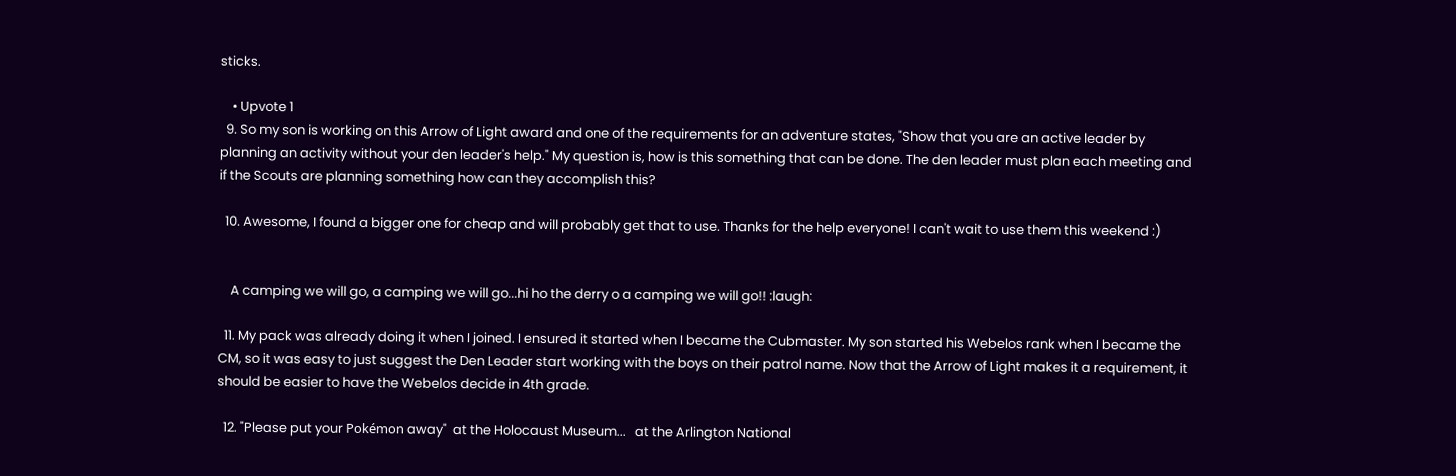sticks.

    • Upvote 1
  9. So my son is working on this Arrow of Light award and one of the requirements for an adventure states, "Show that you are an active leader by planning an activity without your den leader's help." My question is, how is this something that can be done. The den leader must plan each meeting and if the Scouts are planning something how can they accomplish this?

  10. Awesome, I found a bigger one for cheap and will probably get that to use. Thanks for the help everyone! I can't wait to use them this weekend :)


    A camping we will go, a camping we will go...hi ho the derry o a camping we will go!! :laugh:

  11. My pack was already doing it when I joined. I ensured it started when I became the Cubmaster. My son started his Webelos rank when I became the CM, so it was easy to just suggest the Den Leader start working with the boys on their patrol name. Now that the Arrow of Light makes it a requirement, it should be easier to have the Webelos decide in 4th grade.

  12. "Please put your Pokémon away"  at the Holocaust Museum...   at the Arlington National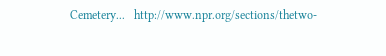Cemetery...   http://www.npr.org/sections/thetwo-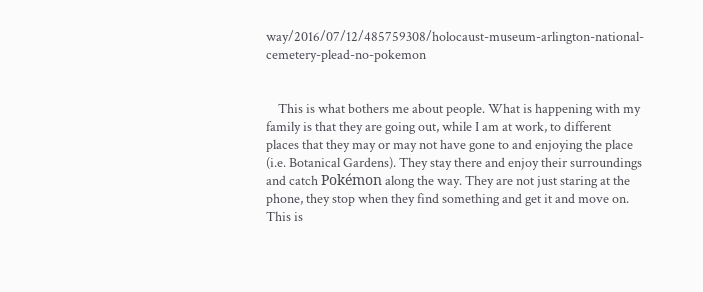way/2016/07/12/485759308/holocaust-museum-arlington-national-cemetery-plead-no-pokemon


    This is what bothers me about people. What is happening with my family is that they are going out, while I am at work, to different places that they may or may not have gone to and enjoying the place (i.e. Botanical Gardens). They stay there and enjoy their surroundings and catch Pokémon along the way. They are not just staring at the phone, they stop when they find something and get it and move on. This is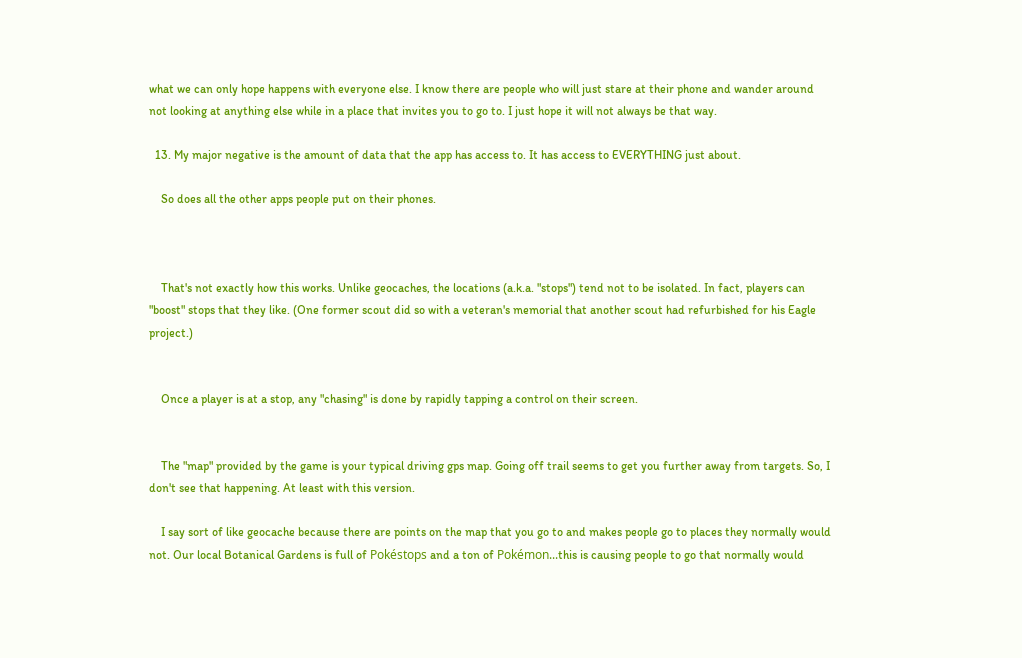what we can only hope happens with everyone else. I know there are people who will just stare at their phone and wander around not looking at anything else while in a place that invites you to go to. I just hope it will not always be that way.

  13. My major negative is the amount of data that the app has access to. It has access to EVERYTHING just about.

    So does all the other apps people put on their phones.



    That's not exactly how this works. Unlike geocaches, the locations (a.k.a. "stops") tend not to be isolated. In fact, players can "boost" stops that they like. (One former scout did so with a veteran's memorial that another scout had refurbished for his Eagle project.)


    Once a player is at a stop, any "chasing" is done by rapidly tapping a control on their screen.


    The "map" provided by the game is your typical driving gps map. Going off trail seems to get you further away from targets. So, I don't see that happening. At least with this version.

    I say sort of like geocache because there are points on the map that you go to and makes people go to places they normally would not. Our local Botanical Gardens is full of Pokéstops and a ton of Pokémon...this is causing people to go that normally would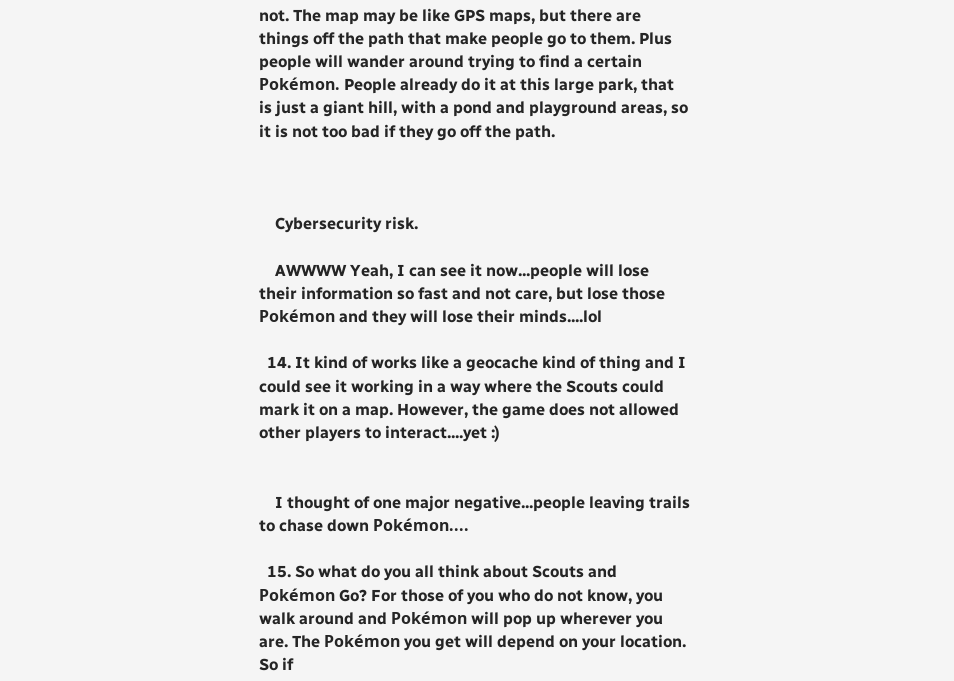not. The map may be like GPS maps, but there are things off the path that make people go to them. Plus people will wander around trying to find a certain Pokémon. People already do it at this large park, that is just a giant hill, with a pond and playground areas, so it is not too bad if they go off the path.



    Cybersecurity risk.

    AWWWW Yeah, I can see it now...people will lose their information so fast and not care, but lose those Pokémon and they will lose their minds....lol

  14. It kind of works like a geocache kind of thing and I could see it working in a way where the Scouts could mark it on a map. However, the game does not allowed other players to interact....yet :)


    I thought of one major negative...people leaving trails to chase down Pokémon....

  15. So what do you all think about Scouts and Pokémon Go? For those of you who do not know, you walk around and Pokémon will pop up wherever you are. The Pokémon you get will depend on your location. So if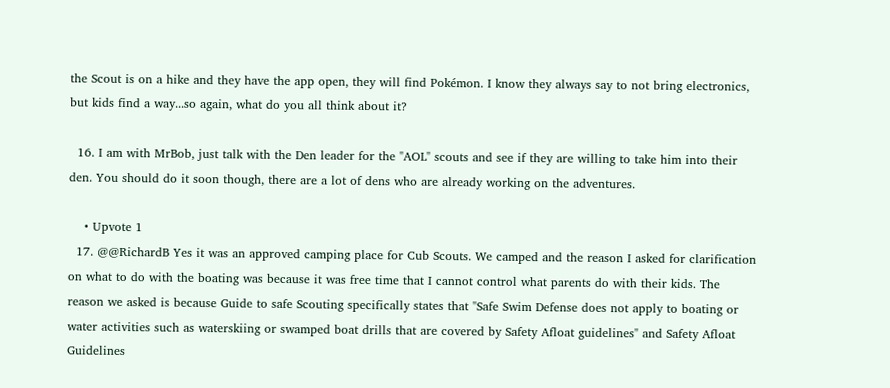the Scout is on a hike and they have the app open, they will find Pokémon. I know they always say to not bring electronics, but kids find a way...so again, what do you all think about it?

  16. I am with MrBob, just talk with the Den leader for the "AOL" scouts and see if they are willing to take him into their den. You should do it soon though, there are a lot of dens who are already working on the adventures.

    • Upvote 1
  17. @@RichardB Yes it was an approved camping place for Cub Scouts. We camped and the reason I asked for clarification on what to do with the boating was because it was free time that I cannot control what parents do with their kids. The reason we asked is because Guide to safe Scouting specifically states that "Safe Swim Defense does not apply to boating or water activities such as waterskiing or swamped boat drills that are covered by Safety Afloat guidelines" and Safety Afloat Guidelines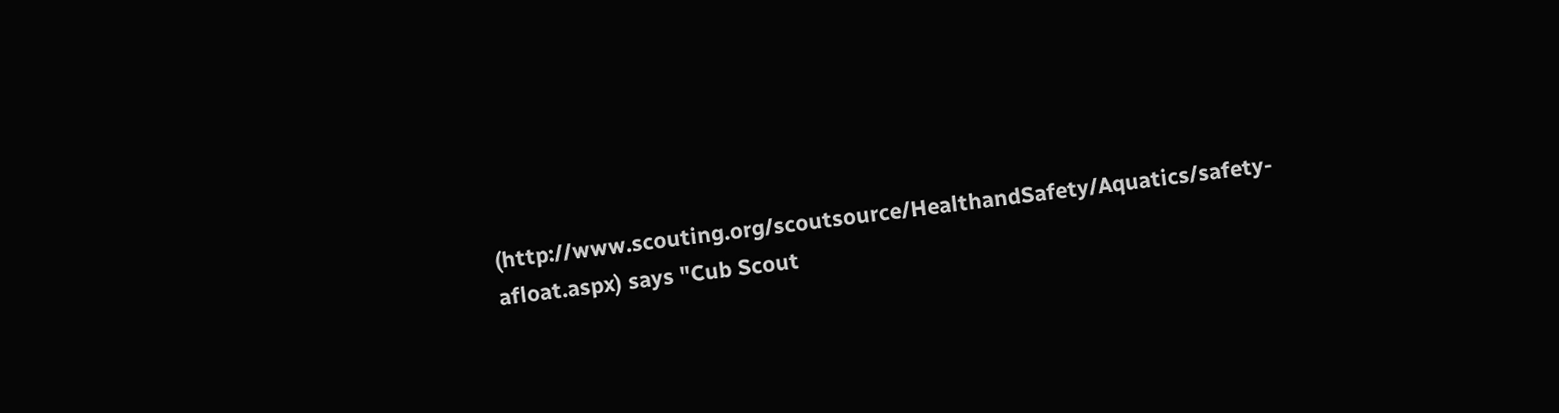(http://www.scouting.org/scoutsource/HealthandSafety/Aquatics/safety-afloat.aspx) says "Cub Scout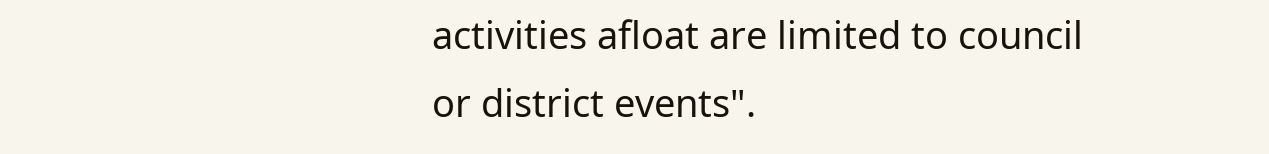activities afloat are limited to council or district events".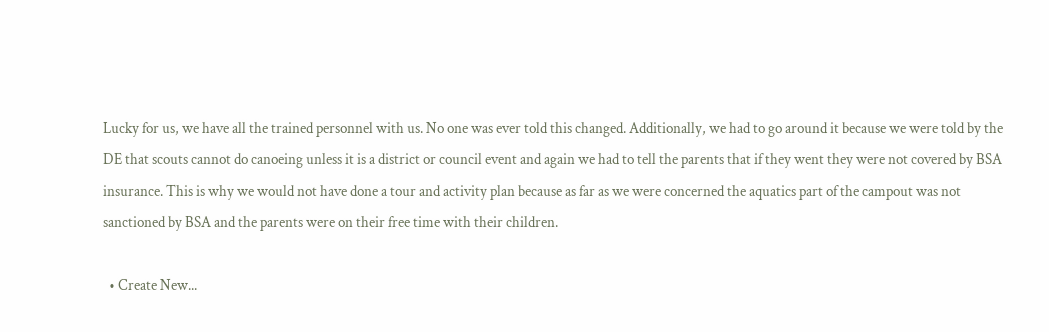Lucky for us, we have all the trained personnel with us. No one was ever told this changed. Additionally, we had to go around it because we were told by the DE that scouts cannot do canoeing unless it is a district or council event and again we had to tell the parents that if they went they were not covered by BSA insurance. This is why we would not have done a tour and activity plan because as far as we were concerned the aquatics part of the campout was not sanctioned by BSA and the parents were on their free time with their children.

  • Create New...